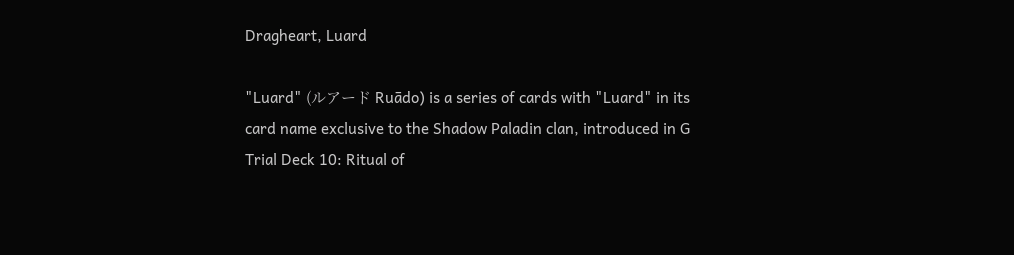Dragheart, Luard

"Luard" (ルアード Ruādo) is a series of cards with "Luard" in its card name exclusive to the Shadow Paladin clan, introduced in G Trial Deck 10: Ritual of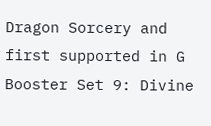Dragon Sorcery and first supported in G Booster Set 9: Divine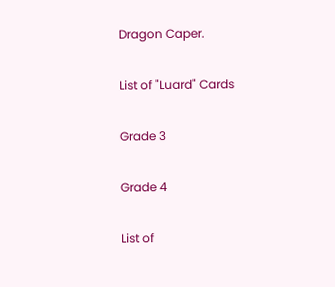Dragon Caper.

List of "Luard" Cards

Grade 3

Grade 4

List of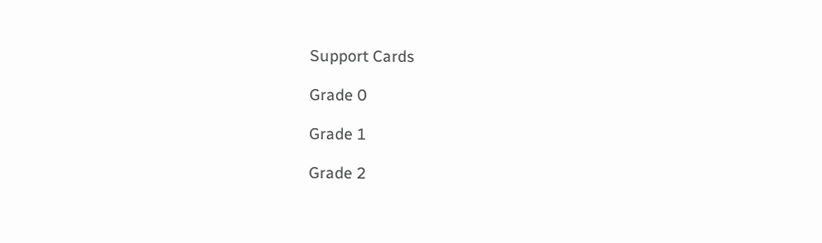Support Cards

Grade 0

Grade 1

Grade 2